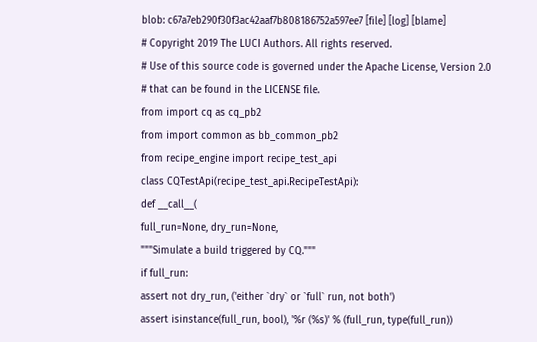blob: c67a7eb290f30f3ac42aaf7b808186752a597ee7 [file] [log] [blame]
# Copyright 2019 The LUCI Authors. All rights reserved.
# Use of this source code is governed under the Apache License, Version 2.0
# that can be found in the LICENSE file.
from import cq as cq_pb2
from import common as bb_common_pb2
from recipe_engine import recipe_test_api
class CQTestApi(recipe_test_api.RecipeTestApi):
def __call__(
full_run=None, dry_run=None,
"""Simulate a build triggered by CQ."""
if full_run:
assert not dry_run, ('either `dry` or `full` run, not both')
assert isinstance(full_run, bool), '%r (%s)' % (full_run, type(full_run))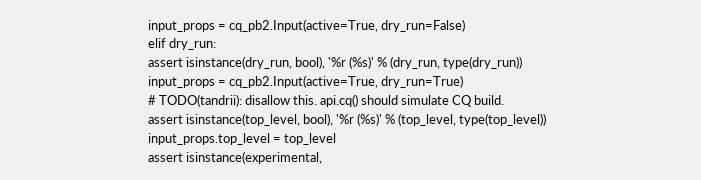input_props = cq_pb2.Input(active=True, dry_run=False)
elif dry_run:
assert isinstance(dry_run, bool), '%r (%s)' % (dry_run, type(dry_run))
input_props = cq_pb2.Input(active=True, dry_run=True)
# TODO(tandrii): disallow this. api.cq() should simulate CQ build.
assert isinstance(top_level, bool), '%r (%s)' % (top_level, type(top_level))
input_props.top_level = top_level
assert isinstance(experimental,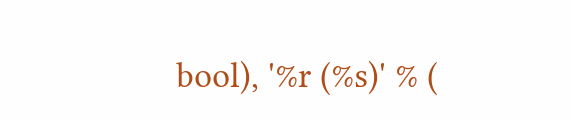bool), '%r (%s)' % (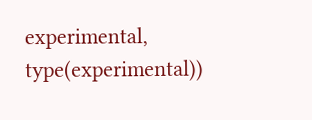experimental, type(experimental))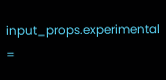input_props.experimental =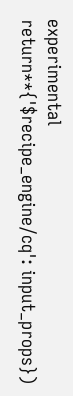experimental
return**{'$recipe_engine/cq': input_props})